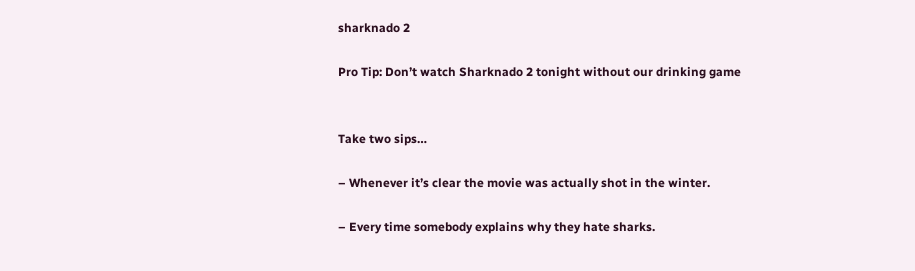sharknado 2

Pro Tip: Don’t watch Sharknado 2 tonight without our drinking game


Take two sips…

– Whenever it’s clear the movie was actually shot in the winter.

– Every time somebody explains why they hate sharks.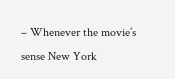– Whenever the movie’s sense New York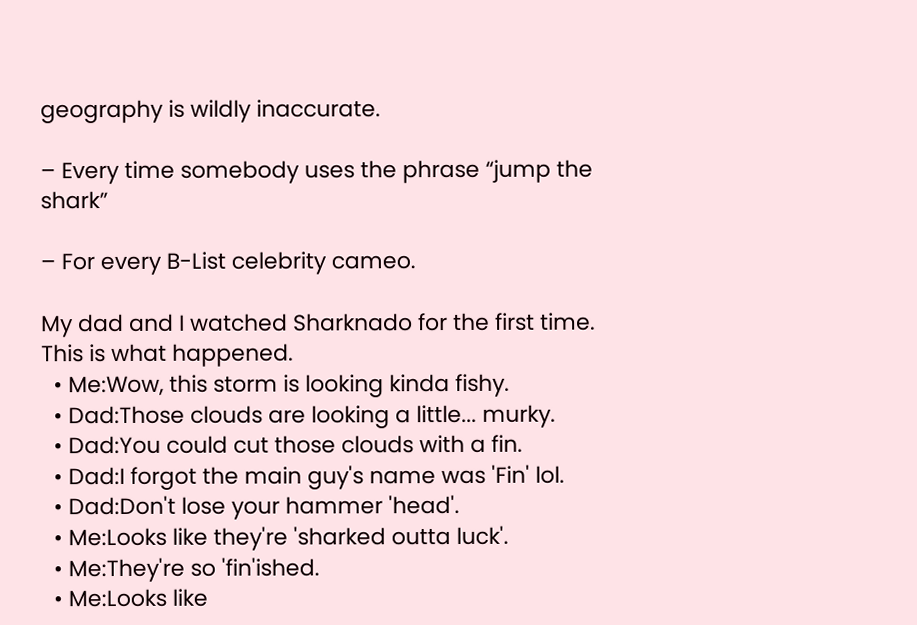geography is wildly inaccurate.

– Every time somebody uses the phrase “jump the shark”

– For every B-List celebrity cameo.

My dad and I watched Sharknado for the first time. This is what happened.
  • Me:Wow, this storm is looking kinda fishy.
  • Dad:Those clouds are looking a little... murky.
  • Dad:You could cut those clouds with a fin.
  • Dad:I forgot the main guy's name was 'Fin' lol.
  • Dad:Don't lose your hammer 'head'.
  • Me:Looks like they're 'sharked outta luck'.
  • Me:They're so 'fin'ished.
  • Me:Looks like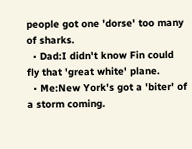people got one 'dorse' too many of sharks.
  • Dad:I didn't know Fin could fly that 'great white' plane.
  • Me:New York's got a 'biter' of a storm coming.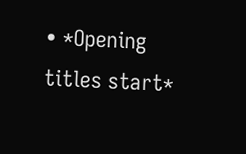• *Opening titles start*